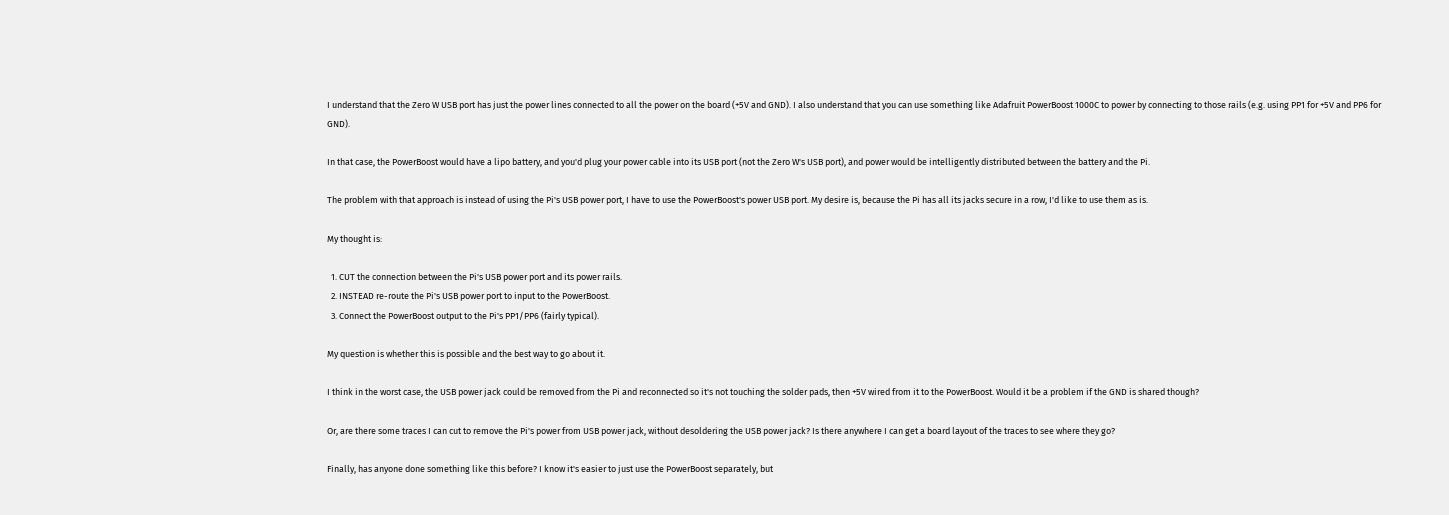I understand that the Zero W USB port has just the power lines connected to all the power on the board (+5V and GND). I also understand that you can use something like Adafruit PowerBoost 1000C to power by connecting to those rails (e.g. using PP1 for +5V and PP6 for GND).

In that case, the PowerBoost would have a lipo battery, and you'd plug your power cable into its USB port (not the Zero W's USB port), and power would be intelligently distributed between the battery and the Pi.

The problem with that approach is instead of using the Pi's USB power port, I have to use the PowerBoost's power USB port. My desire is, because the Pi has all its jacks secure in a row, I'd like to use them as is.

My thought is:

  1. CUT the connection between the Pi's USB power port and its power rails.
  2. INSTEAD re-route the Pi's USB power port to input to the PowerBoost.
  3. Connect the PowerBoost output to the Pi's PP1/PP6 (fairly typical).

My question is whether this is possible and the best way to go about it.

I think in the worst case, the USB power jack could be removed from the Pi and reconnected so it's not touching the solder pads, then +5V wired from it to the PowerBoost. Would it be a problem if the GND is shared though?

Or, are there some traces I can cut to remove the Pi's power from USB power jack, without desoldering the USB power jack? Is there anywhere I can get a board layout of the traces to see where they go?

Finally, has anyone done something like this before? I know it's easier to just use the PowerBoost separately, but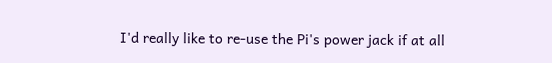I'd really like to re-use the Pi's power jack if at all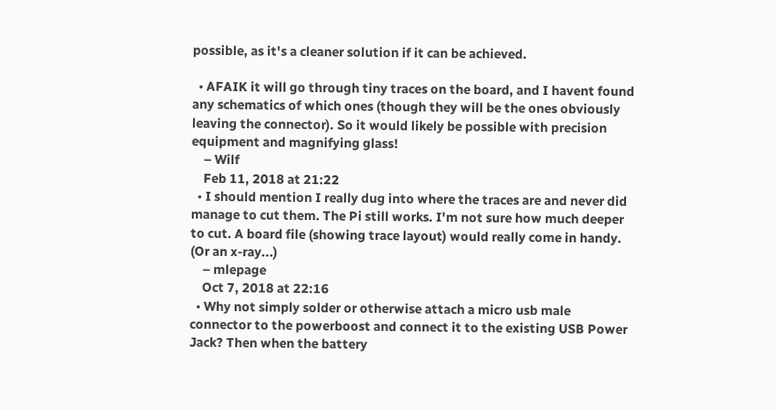possible, as it's a cleaner solution if it can be achieved.

  • AFAIK it will go through tiny traces on the board, and I havent found any schematics of which ones (though they will be the ones obviously leaving the connector). So it would likely be possible with precision equipment and magnifying glass!
    – Wilf
    Feb 11, 2018 at 21:22
  • I should mention I really dug into where the traces are and never did manage to cut them. The Pi still works. I'm not sure how much deeper to cut. A board file (showing trace layout) would really come in handy. (Or an x-ray...)
    – mlepage
    Oct 7, 2018 at 22:16
  • Why not simply solder or otherwise attach a micro usb male connector to the powerboost and connect it to the existing USB Power Jack? Then when the battery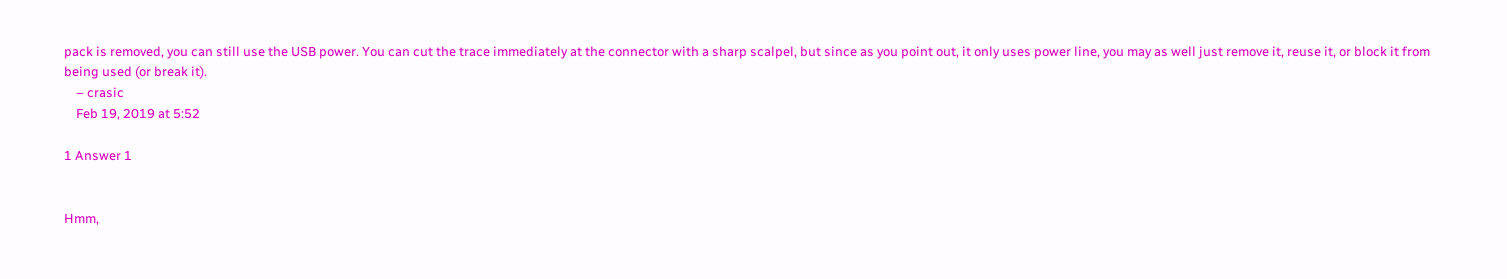pack is removed, you can still use the USB power. You can cut the trace immediately at the connector with a sharp scalpel, but since as you point out, it only uses power line, you may as well just remove it, reuse it, or block it from being used (or break it).
    – crasic
    Feb 19, 2019 at 5:52

1 Answer 1


Hmm,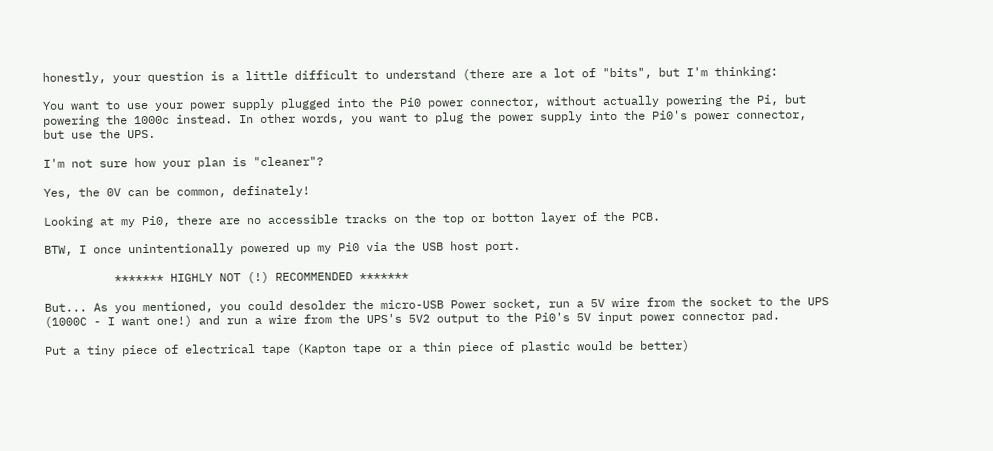honestly, your question is a little difficult to understand (there are a lot of "bits", but I'm thinking:

You want to use your power supply plugged into the Pi0 power connector, without actually powering the Pi, but powering the 1000c instead. In other words, you want to plug the power supply into the Pi0's power connector, but use the UPS.

I'm not sure how your plan is "cleaner"?

Yes, the 0V can be common, definately!

Looking at my Pi0, there are no accessible tracks on the top or botton layer of the PCB.

BTW, I once unintentionally powered up my Pi0 via the USB host port.

          ******* HIGHLY NOT (!) RECOMMENDED *******

But... As you mentioned, you could desolder the micro-USB Power socket, run a 5V wire from the socket to the UPS (1000C - I want one!) and run a wire from the UPS's 5V2 output to the Pi0's 5V input power connector pad.

Put a tiny piece of electrical tape (Kapton tape or a thin piece of plastic would be better)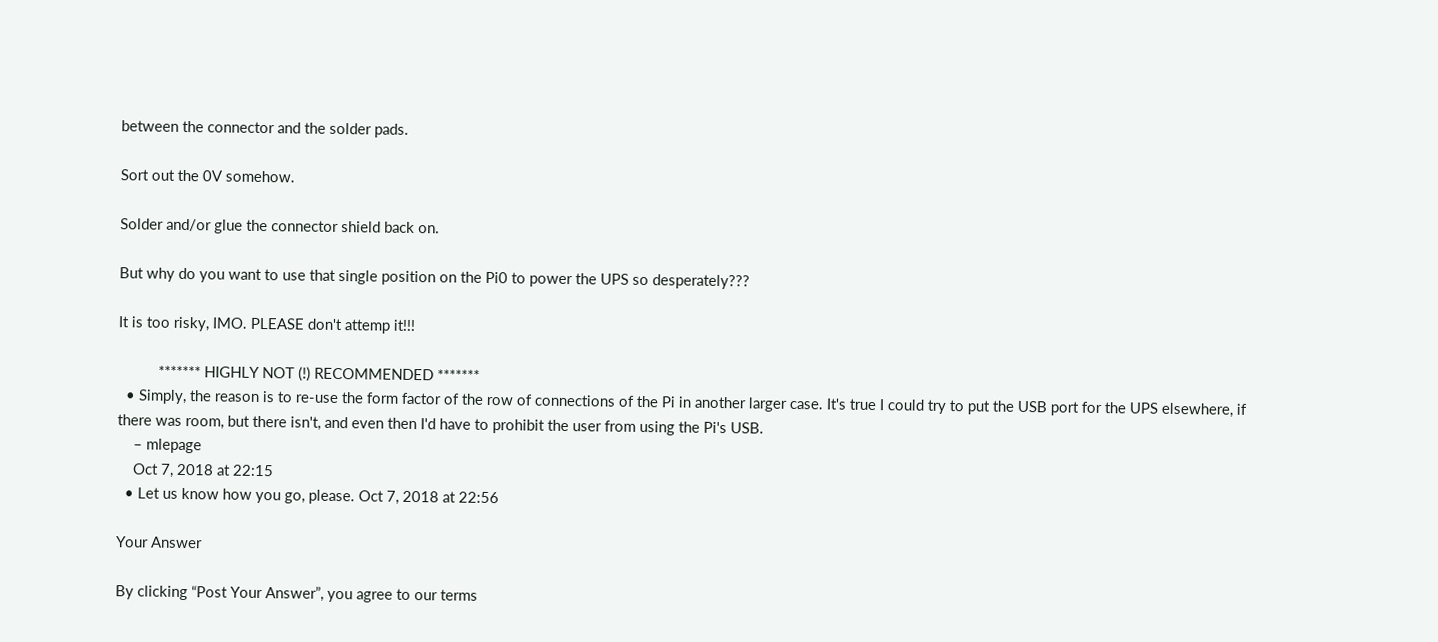between the connector and the solder pads.

Sort out the 0V somehow.

Solder and/or glue the connector shield back on.

But why do you want to use that single position on the Pi0 to power the UPS so desperately???

It is too risky, IMO. PLEASE don't attemp it!!!

          ******* HIGHLY NOT (!) RECOMMENDED *******
  • Simply, the reason is to re-use the form factor of the row of connections of the Pi in another larger case. It's true I could try to put the USB port for the UPS elsewhere, if there was room, but there isn't, and even then I'd have to prohibit the user from using the Pi's USB.
    – mlepage
    Oct 7, 2018 at 22:15
  • Let us know how you go, please. Oct 7, 2018 at 22:56

Your Answer

By clicking “Post Your Answer”, you agree to our terms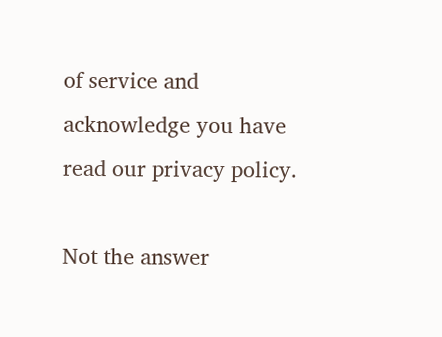of service and acknowledge you have read our privacy policy.

Not the answer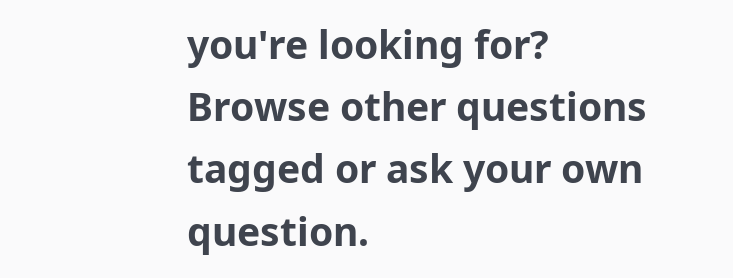you're looking for? Browse other questions tagged or ask your own question.